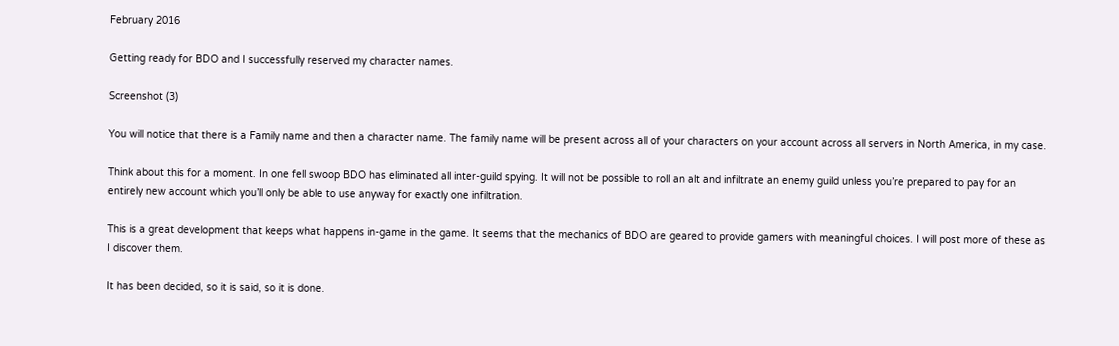February 2016

Getting ready for BDO and I successfully reserved my character names.

Screenshot (3)

You will notice that there is a Family name and then a character name. The family name will be present across all of your characters on your account across all servers in North America, in my case.

Think about this for a moment. In one fell swoop BDO has eliminated all inter-guild spying. It will not be possible to roll an alt and infiltrate an enemy guild unless you’re prepared to pay for an entirely new account which you’ll only be able to use anyway for exactly one infiltration.

This is a great development that keeps what happens in-game in the game. It seems that the mechanics of BDO are geared to provide gamers with meaningful choices. I will post more of these as I discover them.

It has been decided, so it is said, so it is done.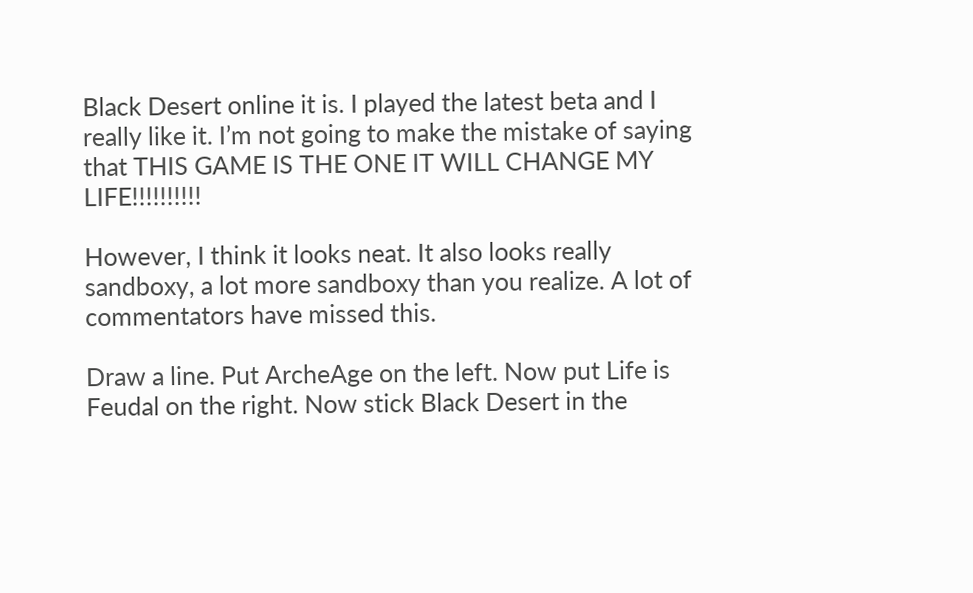Black Desert online it is. I played the latest beta and I really like it. I’m not going to make the mistake of saying that THIS GAME IS THE ONE IT WILL CHANGE MY LIFE!!!!!!!!!!

However, I think it looks neat. It also looks really sandboxy, a lot more sandboxy than you realize. A lot of commentators have missed this.

Draw a line. Put ArcheAge on the left. Now put Life is Feudal on the right. Now stick Black Desert in the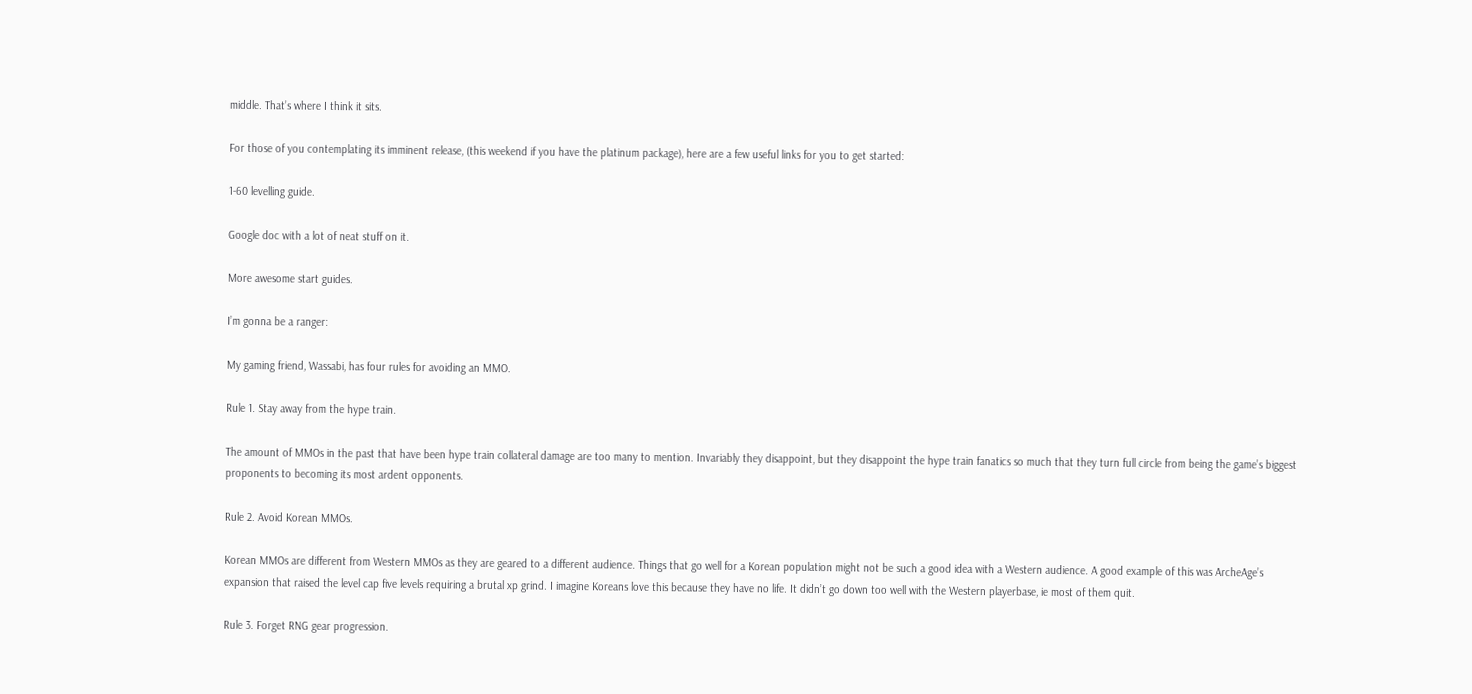middle. That’s where I think it sits.

For those of you contemplating its imminent release, (this weekend if you have the platinum package), here are a few useful links for you to get started:

1-60 levelling guide.

Google doc with a lot of neat stuff on it.

More awesome start guides.

I’m gonna be a ranger:

My gaming friend, Wassabi, has four rules for avoiding an MMO.

Rule 1. Stay away from the hype train.

The amount of MMOs in the past that have been hype train collateral damage are too many to mention. Invariably they disappoint, but they disappoint the hype train fanatics so much that they turn full circle from being the game’s biggest proponents to becoming its most ardent opponents.

Rule 2. Avoid Korean MMOs.

Korean MMOs are different from Western MMOs as they are geared to a different audience. Things that go well for a Korean population might not be such a good idea with a Western audience. A good example of this was ArcheAge’s expansion that raised the level cap five levels requiring a brutal xp grind. I imagine Koreans love this because they have no life. It didn’t go down too well with the Western playerbase, ie most of them quit.

Rule 3. Forget RNG gear progression.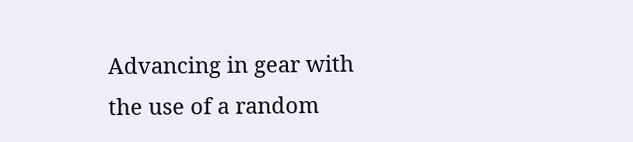Advancing in gear with the use of a random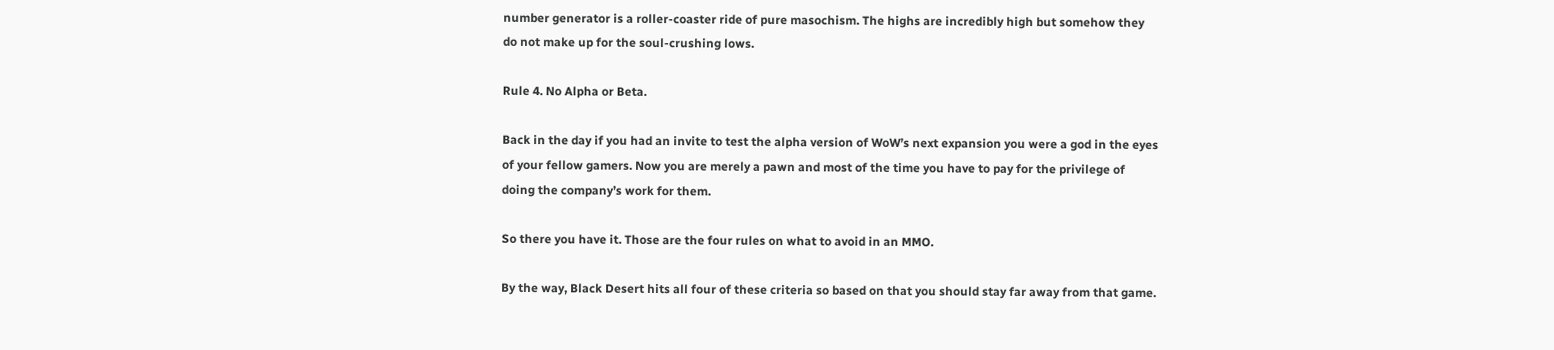number generator is a roller-coaster ride of pure masochism. The highs are incredibly high but somehow they do not make up for the soul-crushing lows.

Rule 4. No Alpha or Beta.

Back in the day if you had an invite to test the alpha version of WoW’s next expansion you were a god in the eyes of your fellow gamers. Now you are merely a pawn and most of the time you have to pay for the privilege of doing the company’s work for them.

So there you have it. Those are the four rules on what to avoid in an MMO.

By the way, Black Desert hits all four of these criteria so based on that you should stay far away from that game.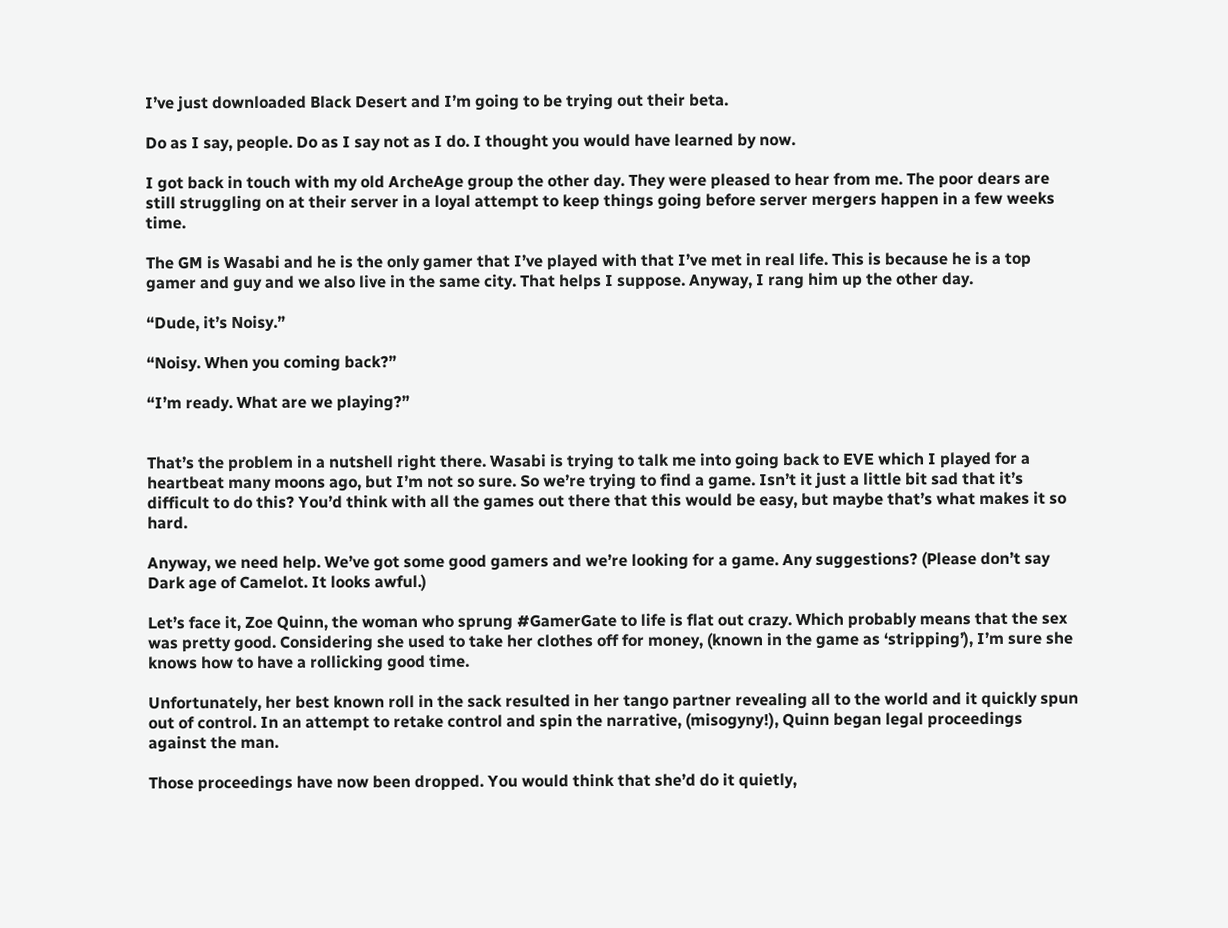I’ve just downloaded Black Desert and I’m going to be trying out their beta.

Do as I say, people. Do as I say not as I do. I thought you would have learned by now.

I got back in touch with my old ArcheAge group the other day. They were pleased to hear from me. The poor dears are still struggling on at their server in a loyal attempt to keep things going before server mergers happen in a few weeks time.

The GM is Wasabi and he is the only gamer that I’ve played with that I’ve met in real life. This is because he is a top gamer and guy and we also live in the same city. That helps I suppose. Anyway, I rang him up the other day.

“Dude, it’s Noisy.”

“Noisy. When you coming back?”

“I’m ready. What are we playing?”


That’s the problem in a nutshell right there. Wasabi is trying to talk me into going back to EVE which I played for a heartbeat many moons ago, but I’m not so sure. So we’re trying to find a game. Isn’t it just a little bit sad that it’s difficult to do this? You’d think with all the games out there that this would be easy, but maybe that’s what makes it so hard.

Anyway, we need help. We’ve got some good gamers and we’re looking for a game. Any suggestions? (Please don’t say Dark age of Camelot. It looks awful.)

Let’s face it, Zoe Quinn, the woman who sprung #GamerGate to life is flat out crazy. Which probably means that the sex was pretty good. Considering she used to take her clothes off for money, (known in the game as ‘stripping’), I’m sure she knows how to have a rollicking good time.

Unfortunately, her best known roll in the sack resulted in her tango partner revealing all to the world and it quickly spun out of control. In an attempt to retake control and spin the narrative, (misogyny!), Quinn began legal proceedings against the man.

Those proceedings have now been dropped. You would think that she’d do it quietly,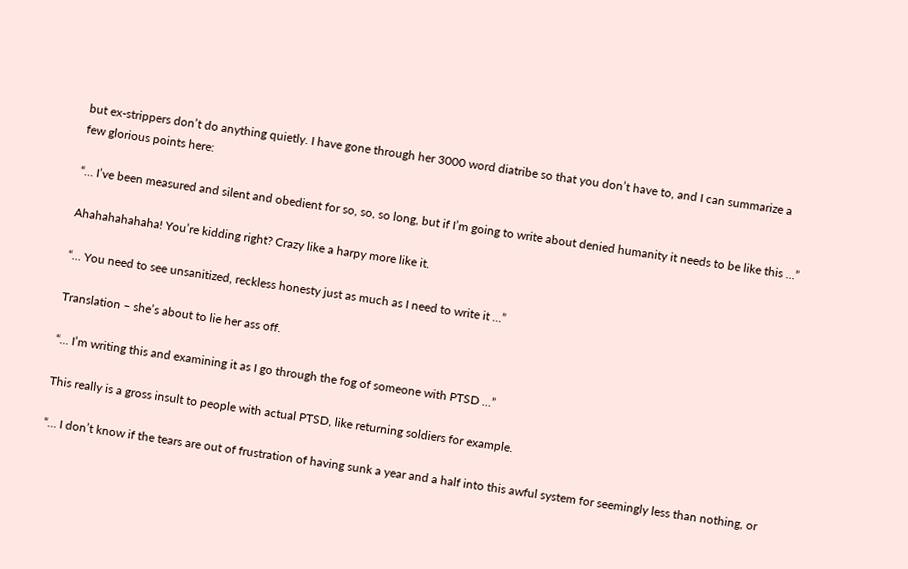but ex-strippers don’t do anything quietly. I have gone through her 3000 word diatribe so that you don’t have to, and I can summarize a few glorious points here:

“… I’ve been measured and silent and obedient for so, so, so long, but if I’m going to write about denied humanity it needs to be like this …”

Ahahahahahaha! You’re kidding right? Crazy like a harpy more like it.

“… You need to see unsanitized, reckless honesty just as much as I need to write it …”

Translation – she’s about to lie her ass off.

“… I’m writing this and examining it as I go through the fog of someone with PTSD …”

This really is a gross insult to people with actual PTSD, like returning soldiers for example.

“… I don’t know if the tears are out of frustration of having sunk a year and a half into this awful system for seemingly less than nothing, or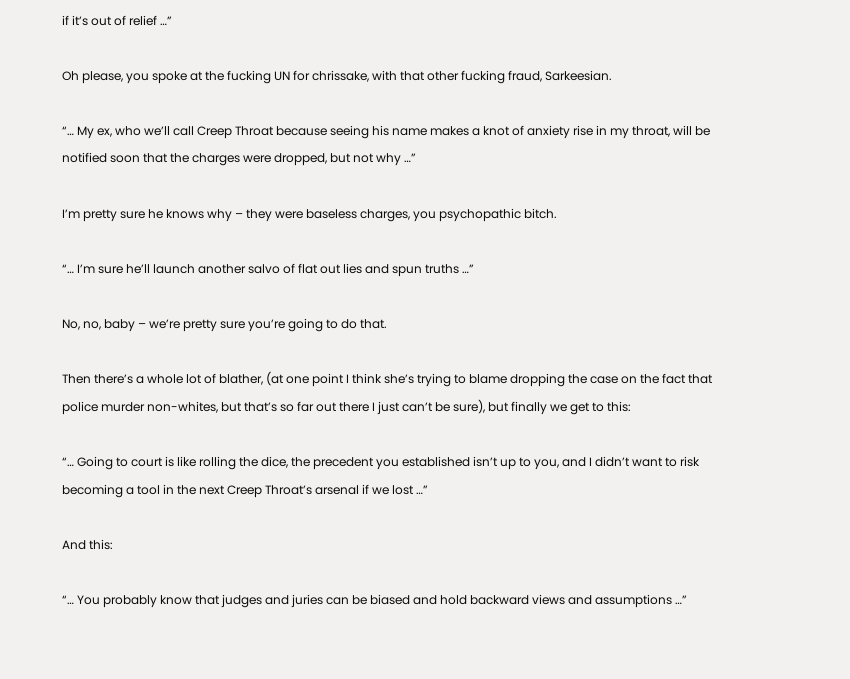if it’s out of relief …”

Oh please, you spoke at the fucking UN for chrissake, with that other fucking fraud, Sarkeesian.

“… My ex, who we’ll call Creep Throat because seeing his name makes a knot of anxiety rise in my throat, will be notified soon that the charges were dropped, but not why …”

I’m pretty sure he knows why – they were baseless charges, you psychopathic bitch.

“… I’m sure he’ll launch another salvo of flat out lies and spun truths …”

No, no, baby – we’re pretty sure you’re going to do that.

Then there’s a whole lot of blather, (at one point I think she’s trying to blame dropping the case on the fact that police murder non-whites, but that’s so far out there I just can’t be sure), but finally we get to this:

“… Going to court is like rolling the dice, the precedent you established isn’t up to you, and I didn’t want to risk becoming a tool in the next Creep Throat’s arsenal if we lost …”

And this:

“… You probably know that judges and juries can be biased and hold backward views and assumptions …”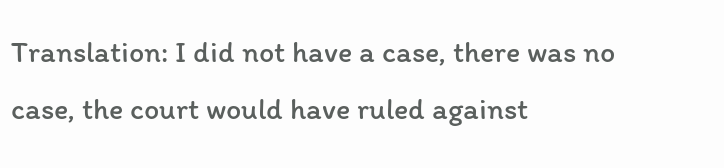Translation: I did not have a case, there was no case, the court would have ruled against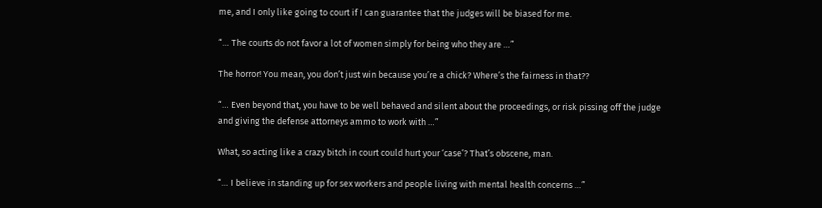me, and I only like going to court if I can guarantee that the judges will be biased for me.

“… The courts do not favor a lot of women simply for being who they are …”

The horror! You mean, you don’t just win because you’re a chick? Where’s the fairness in that??

“… Even beyond that, you have to be well behaved and silent about the proceedings, or risk pissing off the judge and giving the defense attorneys ammo to work with …”

What, so acting like a crazy bitch in court could hurt your ‘case’? That’s obscene, man.

“… I believe in standing up for sex workers and people living with mental health concerns …”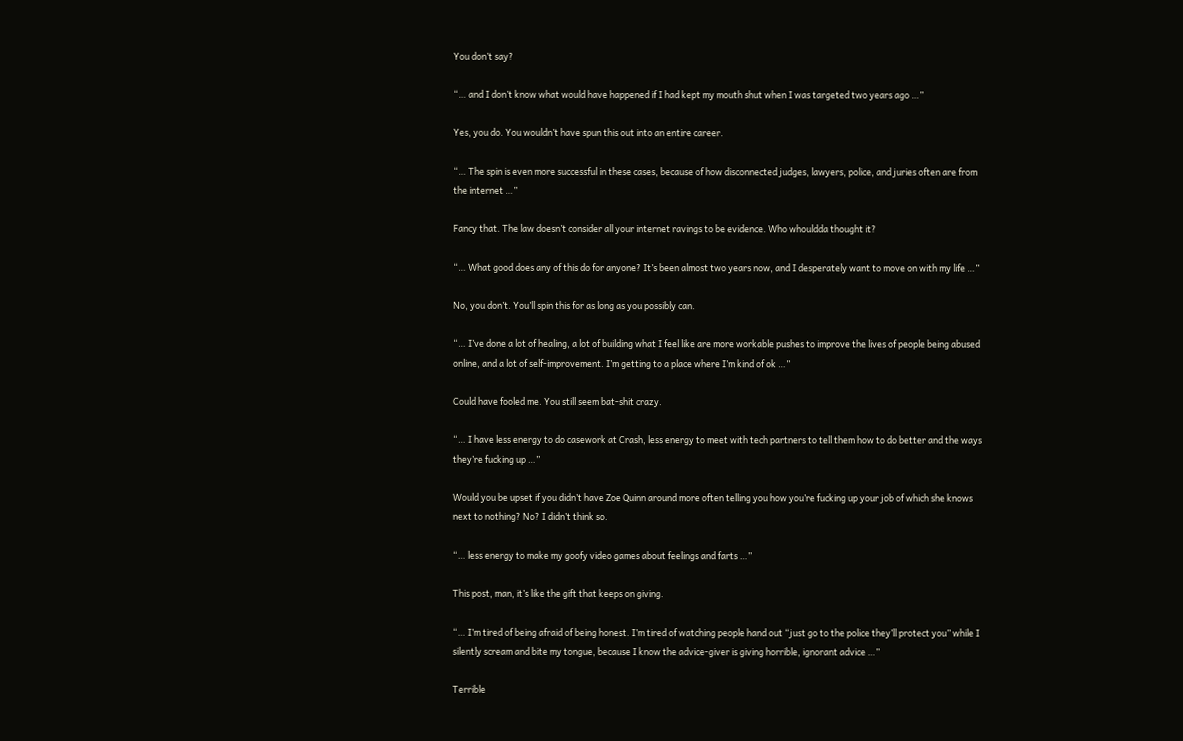You don’t say?

“… and I don’t know what would have happened if I had kept my mouth shut when I was targeted two years ago …”

Yes, you do. You wouldn’t have spun this out into an entire career.

“… The spin is even more successful in these cases, because of how disconnected judges, lawyers, police, and juries often are from the internet …”

Fancy that. The law doesn’t consider all your internet ravings to be evidence. Who whouldda thought it?

“… What good does any of this do for anyone? It’s been almost two years now, and I desperately want to move on with my life …”

No, you don’t. You’ll spin this for as long as you possibly can.

“… I’ve done a lot of healing, a lot of building what I feel like are more workable pushes to improve the lives of people being abused online, and a lot of self-improvement. I’m getting to a place where I’m kind of ok …”

Could have fooled me. You still seem bat-shit crazy.

“… I have less energy to do casework at Crash, less energy to meet with tech partners to tell them how to do better and the ways they’re fucking up …”

Would you be upset if you didn’t have Zoe Quinn around more often telling you how you’re fucking up your job of which she knows next to nothing? No? I didn’t think so.

“… less energy to make my goofy video games about feelings and farts …”

This post, man, it’s like the gift that keeps on giving.

“… I’m tired of being afraid of being honest. I’m tired of watching people hand out “just go to the police they’ll protect you” while I silently scream and bite my tongue, because I know the advice-giver is giving horrible, ignorant advice …”

Terrible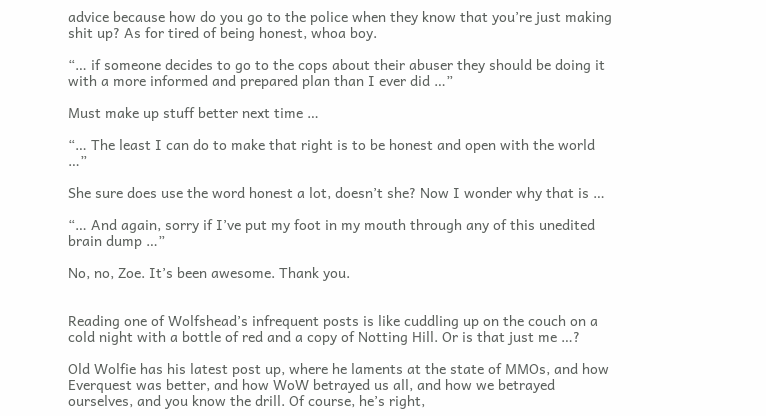advice because how do you go to the police when they know that you’re just making shit up? As for tired of being honest, whoa boy.

“… if someone decides to go to the cops about their abuser they should be doing it with a more informed and prepared plan than I ever did …”

Must make up stuff better next time …

“… The least I can do to make that right is to be honest and open with the world …”

She sure does use the word honest a lot, doesn’t she? Now I wonder why that is …

“… And again, sorry if I’ve put my foot in my mouth through any of this unedited brain dump …”

No, no, Zoe. It’s been awesome. Thank you.


Reading one of Wolfshead’s infrequent posts is like cuddling up on the couch on a cold night with a bottle of red and a copy of Notting Hill. Or is that just me …?

Old Wolfie has his latest post up, where he laments at the state of MMOs, and how Everquest was better, and how WoW betrayed us all, and how we betrayed ourselves, and you know the drill. Of course, he’s right,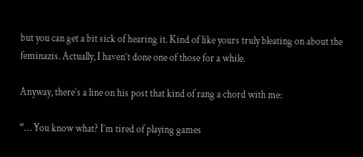but you can get a bit sick of hearing it. Kind of like yours truly bleating on about the feminazis. Actually, I haven’t done one of those for a while.

Anyway, there’s a line on his post that kind of rang a chord with me:

“… You know what? I’m tired of playing games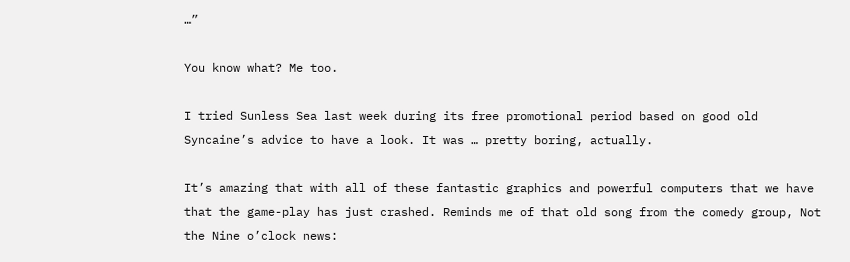…”

You know what? Me too.

I tried Sunless Sea last week during its free promotional period based on good old Syncaine’s advice to have a look. It was … pretty boring, actually.

It’s amazing that with all of these fantastic graphics and powerful computers that we have that the game-play has just crashed. Reminds me of that old song from the comedy group, Not the Nine o’clock news: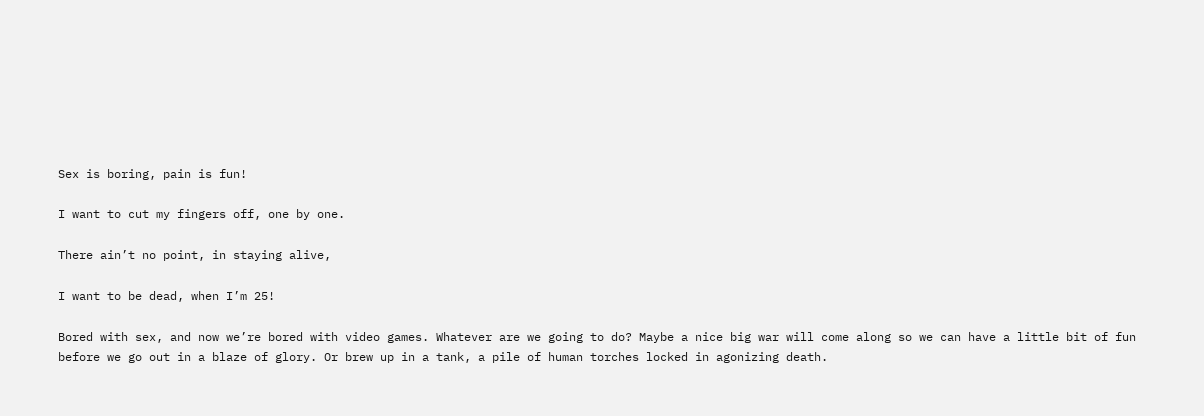Sex is boring, pain is fun!

I want to cut my fingers off, one by one.

There ain’t no point, in staying alive,

I want to be dead, when I’m 25!

Bored with sex, and now we’re bored with video games. Whatever are we going to do? Maybe a nice big war will come along so we can have a little bit of fun before we go out in a blaze of glory. Or brew up in a tank, a pile of human torches locked in agonizing death.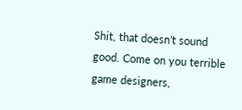Shit, that doesn’t sound good. Come on you terrible game designers,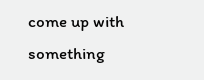come up with something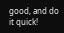good, and do it quick!